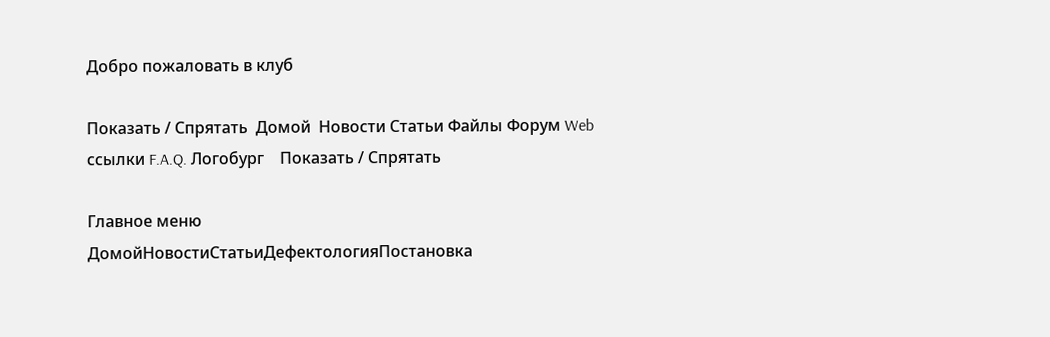Добро пожаловать в клуб

Показать / Спрятать  Домой  Новости Статьи Файлы Форум Web ссылки F.A.Q. Логобург    Показать / Спрятать

Главное меню
ДомойНовостиСтатьиДефектологияПостановка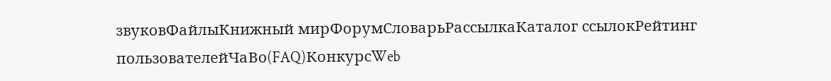звуковФайлыКнижный мирФорумСловарьРассылкаКаталог ссылокРейтинг пользователейЧаВо(FAQ)КонкурсWeb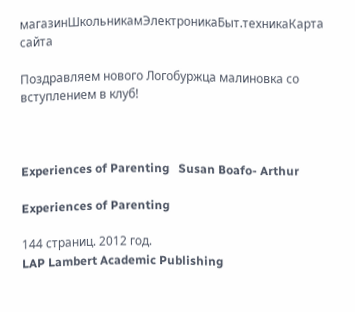магазинШкольникамЭлектроникаБыт.техникаКарта сайта

Поздравляем нового Логобуржца малиновка со вступлением в клуб!



Experiences of Parenting   Susan Boafo- Arthur

Experiences of Parenting

144 страниц. 2012 год.
LAP Lambert Academic Publishing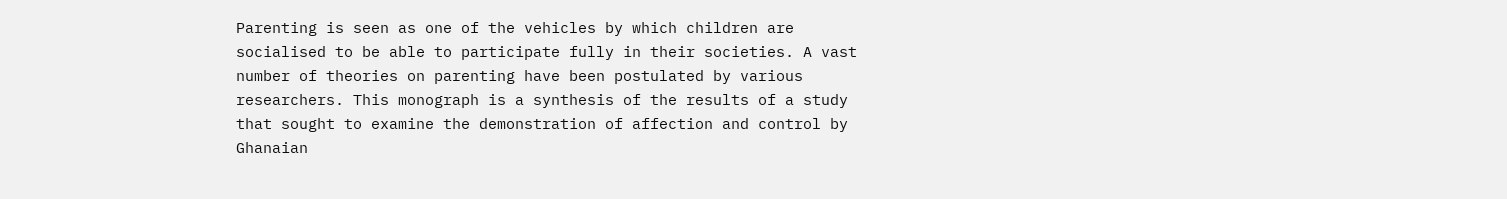Parenting is seen as one of the vehicles by which children are socialised to be able to participate fully in their societies. A vast number of theories on parenting have been postulated by various researchers. This monograph is a synthesis of the results of a study that sought to examine the demonstration of affection and control by Ghanaian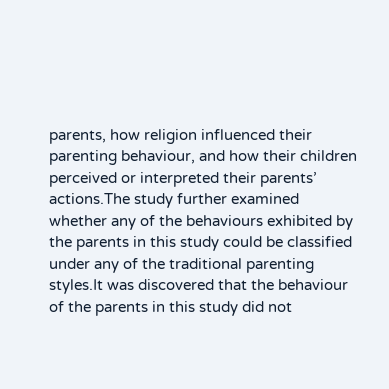parents, how religion influenced their parenting behaviour, and how their children perceived or interpreted their parents’ actions.The study further examined whether any of the behaviours exhibited by the parents in this study could be classified under any of the traditional parenting styles.It was discovered that the behaviour of the parents in this study did not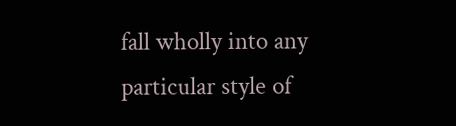fall wholly into any particular style of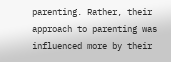parenting. Rather, their approach to parenting was influenced more by their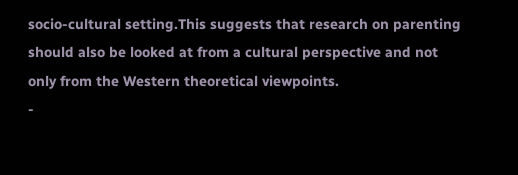socio-cultural setting.This suggests that research on parenting should also be looked at from a cultural perspective and not only from the Western theoretical viewpoints.
-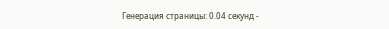Генерация страницы: 0.04 секунд -